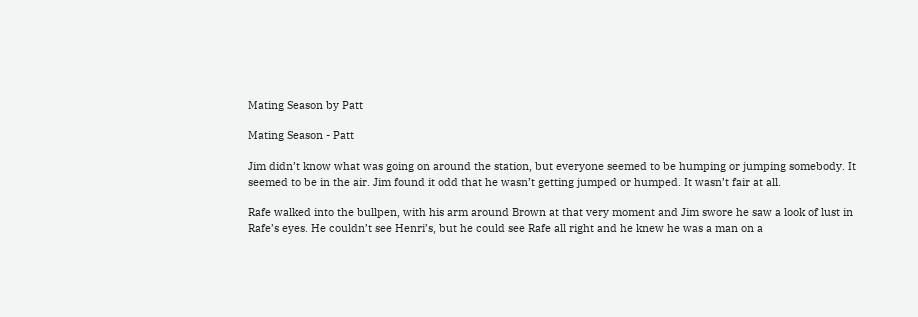Mating Season by Patt

Mating Season - Patt

Jim didn’t know what was going on around the station, but everyone seemed to be humping or jumping somebody. It seemed to be in the air. Jim found it odd that he wasn’t getting jumped or humped. It wasn’t fair at all.

Rafe walked into the bullpen, with his arm around Brown at that very moment and Jim swore he saw a look of lust in Rafe’s eyes. He couldn’t see Henri’s, but he could see Rafe all right and he knew he was a man on a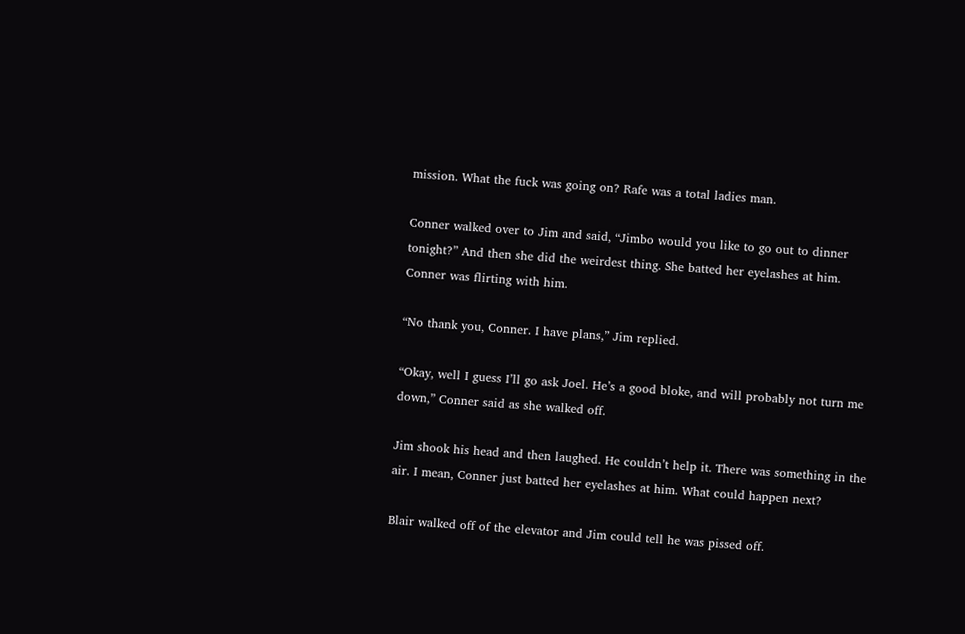mission. What the fuck was going on? Rafe was a total ladies man.

Conner walked over to Jim and said, “Jimbo would you like to go out to dinner tonight?” And then she did the weirdest thing. She batted her eyelashes at him. Conner was flirting with him.

“No thank you, Conner. I have plans,” Jim replied.

“Okay, well I guess I’ll go ask Joel. He’s a good bloke, and will probably not turn me down,” Conner said as she walked off.

Jim shook his head and then laughed. He couldn’t help it. There was something in the air. I mean, Conner just batted her eyelashes at him. What could happen next?

Blair walked off of the elevator and Jim could tell he was pissed off.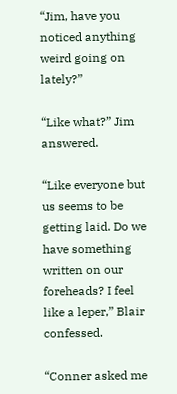“Jim, have you noticed anything weird going on lately?”

“Like what?” Jim answered.

“Like everyone but us seems to be getting laid. Do we have something written on our foreheads? I feel like a leper,” Blair confessed.

“Conner asked me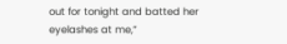out for tonight and batted her eyelashes at me,”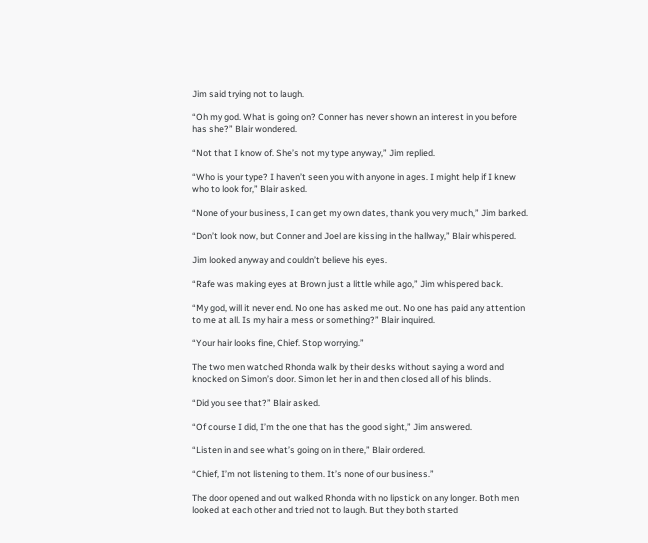Jim said trying not to laugh.

“Oh my god. What is going on? Conner has never shown an interest in you before has she?” Blair wondered.

“Not that I know of. She’s not my type anyway,” Jim replied.

“Who is your type? I haven’t seen you with anyone in ages. I might help if I knew who to look for,” Blair asked.

“None of your business, I can get my own dates, thank you very much,” Jim barked.

“Don’t look now, but Conner and Joel are kissing in the hallway,” Blair whispered.

Jim looked anyway and couldn’t believe his eyes.

“Rafe was making eyes at Brown just a little while ago,” Jim whispered back.

“My god, will it never end. No one has asked me out. No one has paid any attention to me at all. Is my hair a mess or something?” Blair inquired.

“Your hair looks fine, Chief. Stop worrying.”

The two men watched Rhonda walk by their desks without saying a word and knocked on Simon’s door. Simon let her in and then closed all of his blinds.

“Did you see that?” Blair asked.

“Of course I did, I’m the one that has the good sight,” Jim answered.

“Listen in and see what’s going on in there,” Blair ordered.

“Chief, I’m not listening to them. It’s none of our business.”

The door opened and out walked Rhonda with no lipstick on any longer. Both men looked at each other and tried not to laugh. But they both started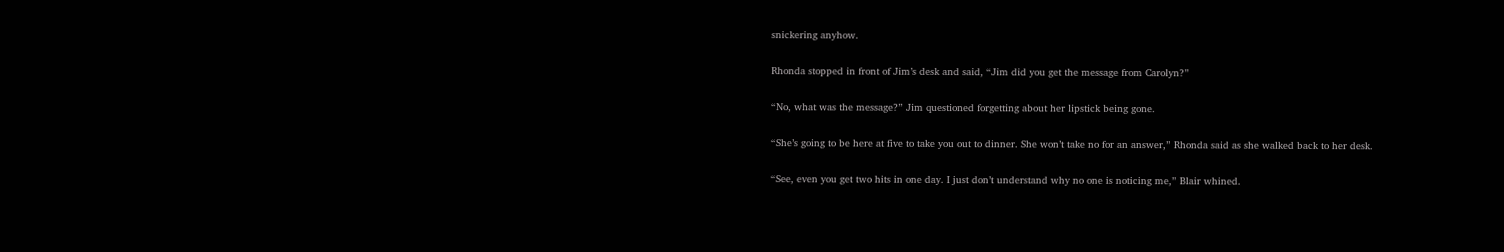snickering anyhow.

Rhonda stopped in front of Jim’s desk and said, “Jim did you get the message from Carolyn?”

“No, what was the message?” Jim questioned forgetting about her lipstick being gone.

“She’s going to be here at five to take you out to dinner. She won’t take no for an answer,” Rhonda said as she walked back to her desk.

“See, even you get two hits in one day. I just don’t understand why no one is noticing me,” Blair whined.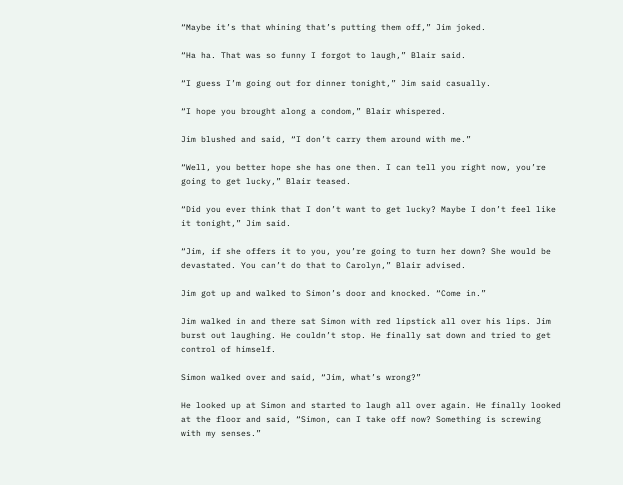“Maybe it’s that whining that’s putting them off,” Jim joked.

“Ha ha. That was so funny I forgot to laugh,” Blair said.

“I guess I’m going out for dinner tonight,” Jim said casually.

“I hope you brought along a condom,” Blair whispered.

Jim blushed and said, “I don’t carry them around with me.”

“Well, you better hope she has one then. I can tell you right now, you’re going to get lucky,” Blair teased.

“Did you ever think that I don’t want to get lucky? Maybe I don’t feel like it tonight,” Jim said.

“Jim, if she offers it to you, you’re going to turn her down? She would be devastated. You can’t do that to Carolyn,” Blair advised.

Jim got up and walked to Simon’s door and knocked. “Come in.”

Jim walked in and there sat Simon with red lipstick all over his lips. Jim burst out laughing. He couldn’t stop. He finally sat down and tried to get control of himself.

Simon walked over and said, “Jim, what’s wrong?”

He looked up at Simon and started to laugh all over again. He finally looked at the floor and said, “Simon, can I take off now? Something is screwing with my senses.”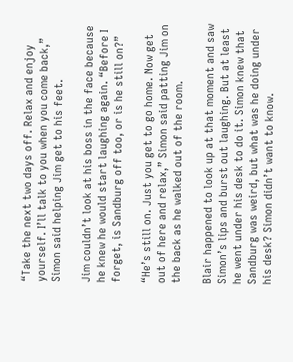“Take the next two days off. Relax and enjoy yourself. I’ll talk to you when you come back,” Simon said helping Jim get to his feet.

Jim couldn’t look at his boss in the face because he knew he would start laughing again. “Before I forget, is Sandburg off too, or is he still on?”

“He’s still on. Just you get to go home. Now get out of here and relax,” Simon said patting Jim on the back as he walked out of the room.

Blair happened to look up at that moment and saw Simon’s lips and burst out laughing. But at least he went under his desk to do it. Simon knew that Sandburg was weird, but what was he doing under his desk? Simon didn’t want to know.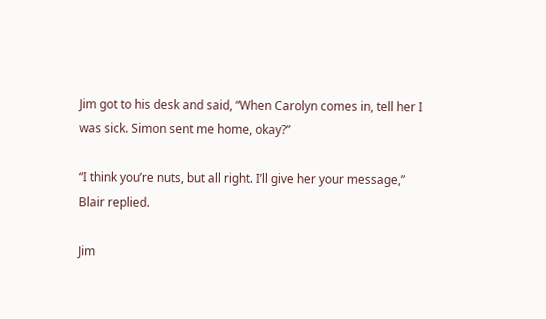Jim got to his desk and said, “When Carolyn comes in, tell her I was sick. Simon sent me home, okay?”

“I think you’re nuts, but all right. I’ll give her your message,” Blair replied.

Jim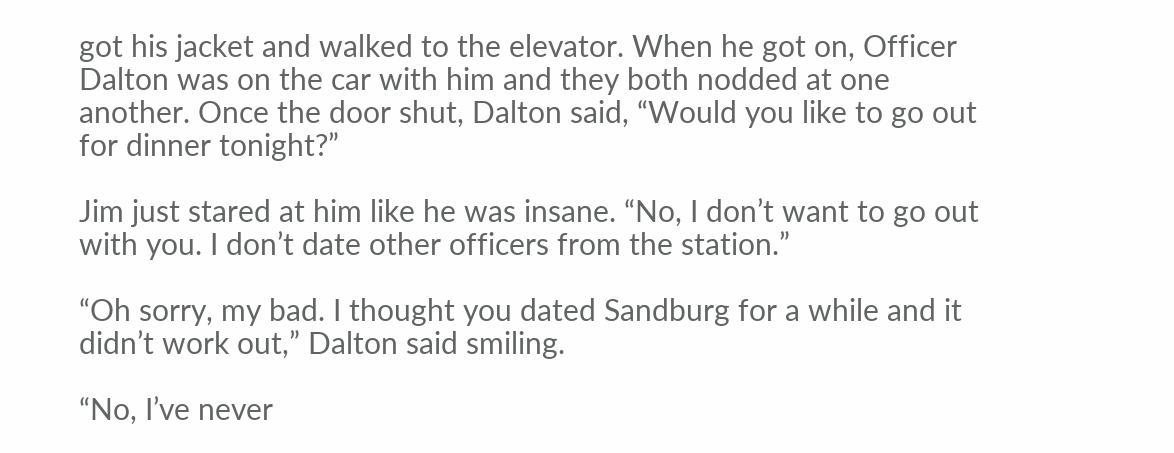got his jacket and walked to the elevator. When he got on, Officer Dalton was on the car with him and they both nodded at one another. Once the door shut, Dalton said, “Would you like to go out for dinner tonight?”

Jim just stared at him like he was insane. “No, I don’t want to go out with you. I don’t date other officers from the station.”

“Oh sorry, my bad. I thought you dated Sandburg for a while and it didn’t work out,” Dalton said smiling.

“No, I’ve never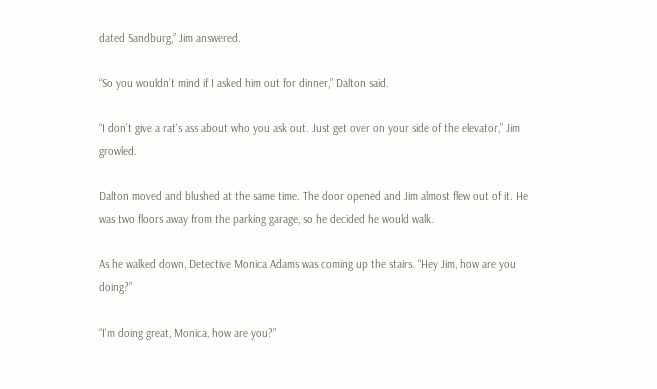dated Sandburg,” Jim answered.

“So you wouldn’t mind if I asked him out for dinner,” Dalton said.

“I don’t give a rat's ass about who you ask out. Just get over on your side of the elevator,” Jim growled.

Dalton moved and blushed at the same time. The door opened and Jim almost flew out of it. He was two floors away from the parking garage, so he decided he would walk.

As he walked down, Detective Monica Adams was coming up the stairs. “Hey Jim, how are you doing?”

“I’m doing great, Monica, how are you?”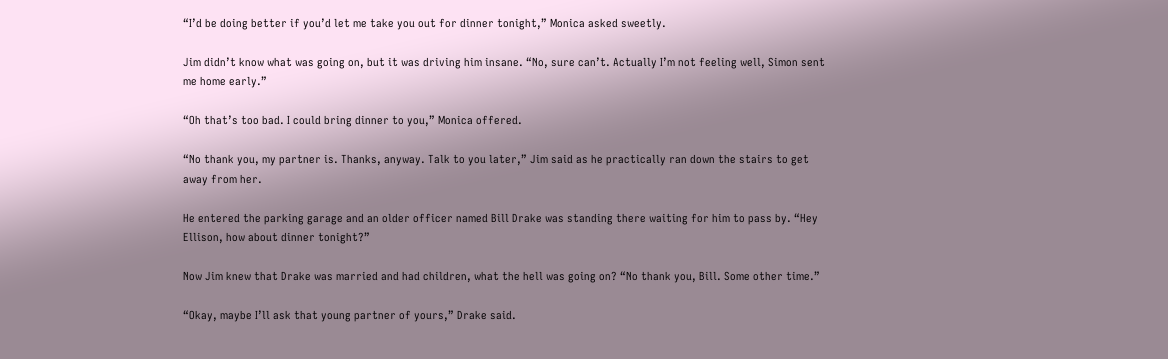“I’d be doing better if you’d let me take you out for dinner tonight,” Monica asked sweetly.

Jim didn’t know what was going on, but it was driving him insane. “No, sure can’t. Actually I’m not feeling well, Simon sent me home early.”

“Oh that’s too bad. I could bring dinner to you,” Monica offered.

“No thank you, my partner is. Thanks, anyway. Talk to you later,” Jim said as he practically ran down the stairs to get away from her.

He entered the parking garage and an older officer named Bill Drake was standing there waiting for him to pass by. “Hey Ellison, how about dinner tonight?”

Now Jim knew that Drake was married and had children, what the hell was going on? “No thank you, Bill. Some other time.”

“Okay, maybe I’ll ask that young partner of yours,” Drake said.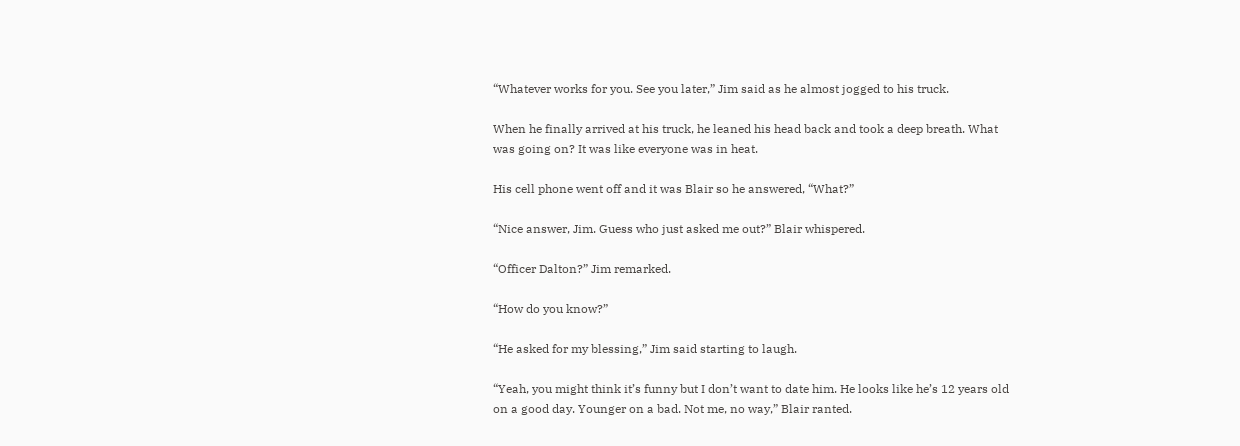“Whatever works for you. See you later,” Jim said as he almost jogged to his truck.

When he finally arrived at his truck, he leaned his head back and took a deep breath. What was going on? It was like everyone was in heat.

His cell phone went off and it was Blair so he answered, “What?”

“Nice answer, Jim. Guess who just asked me out?” Blair whispered.

“Officer Dalton?” Jim remarked.

“How do you know?”

“He asked for my blessing,” Jim said starting to laugh.

“Yeah, you might think it’s funny but I don’t want to date him. He looks like he’s 12 years old on a good day. Younger on a bad. Not me, no way,” Blair ranted.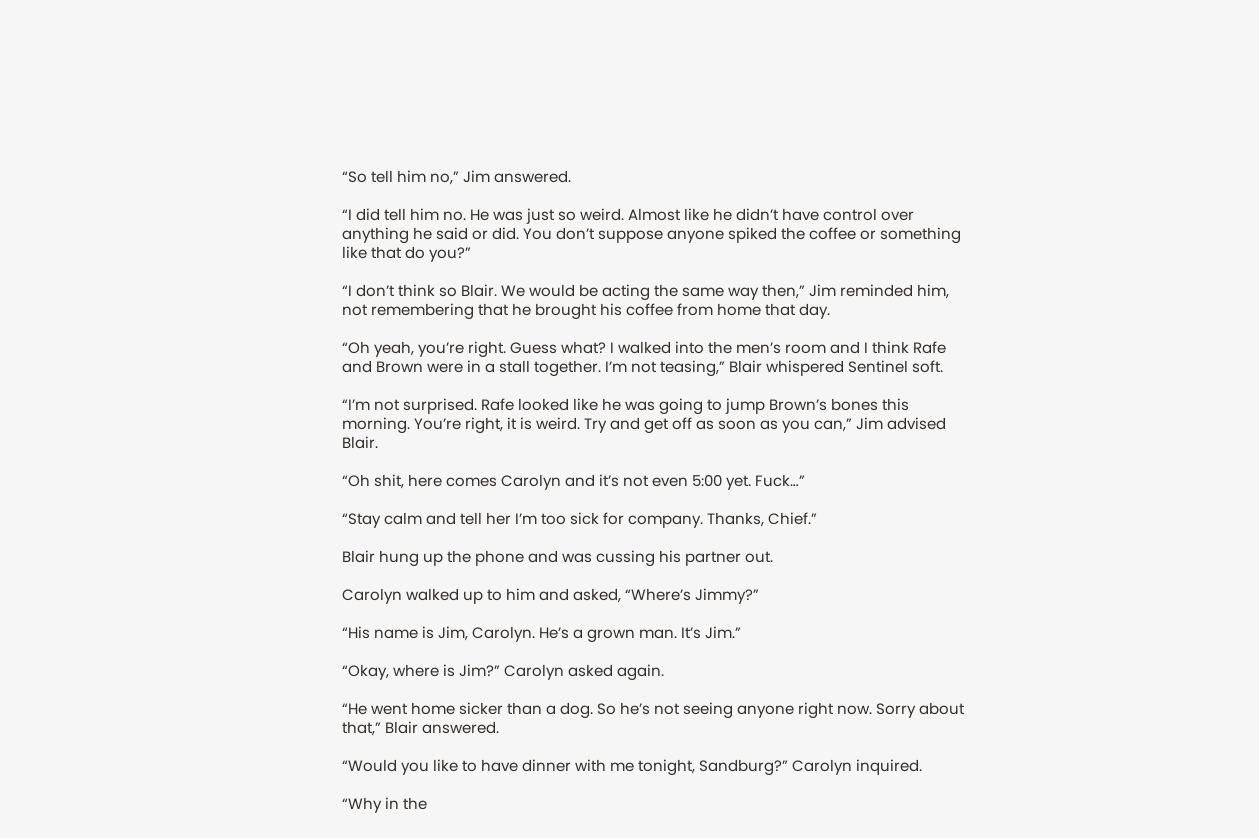“So tell him no,” Jim answered.

“I did tell him no. He was just so weird. Almost like he didn’t have control over anything he said or did. You don’t suppose anyone spiked the coffee or something like that do you?”

“I don’t think so Blair. We would be acting the same way then,” Jim reminded him, not remembering that he brought his coffee from home that day.

“Oh yeah, you’re right. Guess what? I walked into the men’s room and I think Rafe and Brown were in a stall together. I’m not teasing,” Blair whispered Sentinel soft.

“I’m not surprised. Rafe looked like he was going to jump Brown’s bones this morning. You’re right, it is weird. Try and get off as soon as you can,” Jim advised Blair.

“Oh shit, here comes Carolyn and it’s not even 5:00 yet. Fuck…”

“Stay calm and tell her I’m too sick for company. Thanks, Chief.”

Blair hung up the phone and was cussing his partner out.

Carolyn walked up to him and asked, “Where’s Jimmy?”

“His name is Jim, Carolyn. He’s a grown man. It’s Jim.”

“Okay, where is Jim?” Carolyn asked again.

“He went home sicker than a dog. So he’s not seeing anyone right now. Sorry about that,” Blair answered.

“Would you like to have dinner with me tonight, Sandburg?” Carolyn inquired.

“Why in the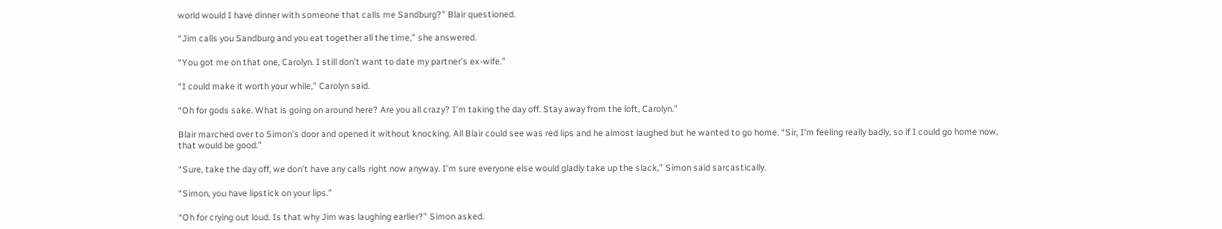world would I have dinner with someone that calls me Sandburg?” Blair questioned.

“Jim calls you Sandburg and you eat together all the time,” she answered.

“You got me on that one, Carolyn. I still don’t want to date my partner’s ex-wife.”

“I could make it worth your while,” Carolyn said.

“Oh for gods sake. What is going on around here? Are you all crazy? I’m taking the day off. Stay away from the loft, Carolyn.”

Blair marched over to Simon’s door and opened it without knocking. All Blair could see was red lips and he almost laughed but he wanted to go home. “Sir, I’m feeling really badly, so if I could go home now, that would be good.”

“Sure, take the day off, we don’t have any calls right now anyway. I’m sure everyone else would gladly take up the slack,” Simon said sarcastically.

“Simon, you have lipstick on your lips.”

“Oh for crying out loud. Is that why Jim was laughing earlier?” Simon asked.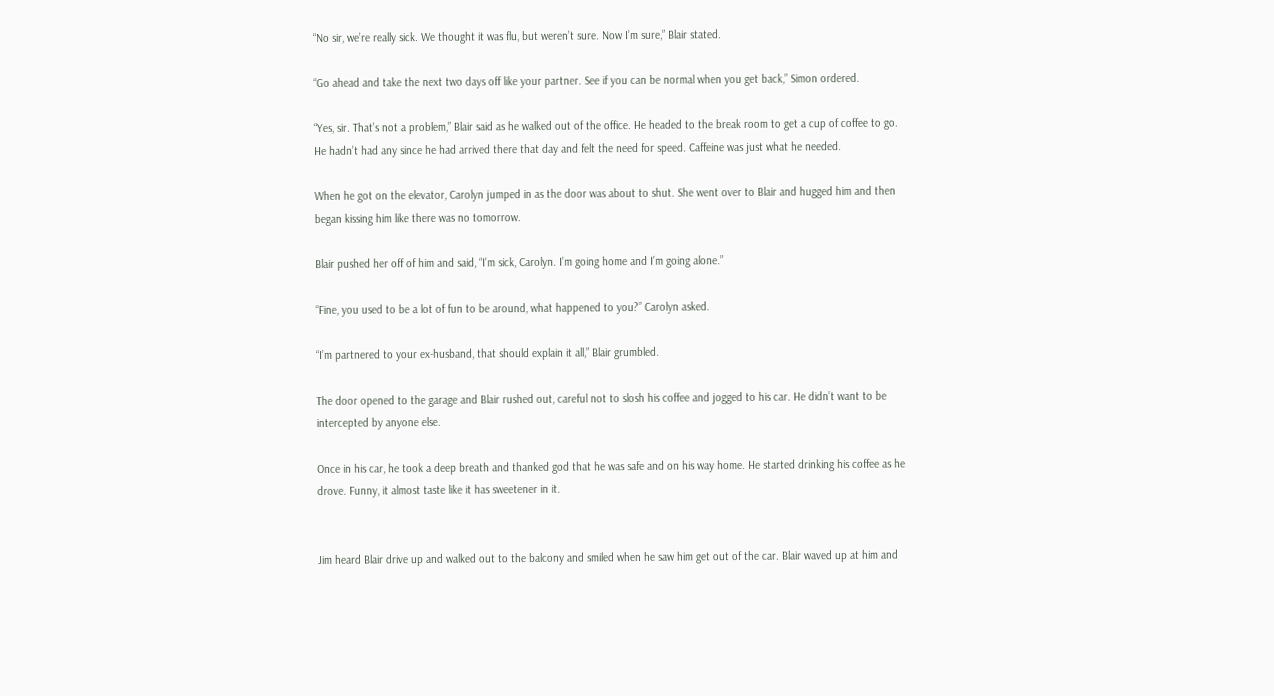“No sir, we’re really sick. We thought it was flu, but weren’t sure. Now I’m sure,” Blair stated.

“Go ahead and take the next two days off like your partner. See if you can be normal when you get back,” Simon ordered.

“Yes, sir. That’s not a problem,” Blair said as he walked out of the office. He headed to the break room to get a cup of coffee to go. He hadn’t had any since he had arrived there that day and felt the need for speed. Caffeine was just what he needed.

When he got on the elevator, Carolyn jumped in as the door was about to shut. She went over to Blair and hugged him and then began kissing him like there was no tomorrow.

Blair pushed her off of him and said, “I’m sick, Carolyn. I’m going home and I’m going alone.”

“Fine, you used to be a lot of fun to be around, what happened to you?” Carolyn asked.

“I’m partnered to your ex-husband, that should explain it all,” Blair grumbled.

The door opened to the garage and Blair rushed out, careful not to slosh his coffee and jogged to his car. He didn’t want to be intercepted by anyone else.

Once in his car, he took a deep breath and thanked god that he was safe and on his way home. He started drinking his coffee as he drove. Funny, it almost taste like it has sweetener in it.


Jim heard Blair drive up and walked out to the balcony and smiled when he saw him get out of the car. Blair waved up at him and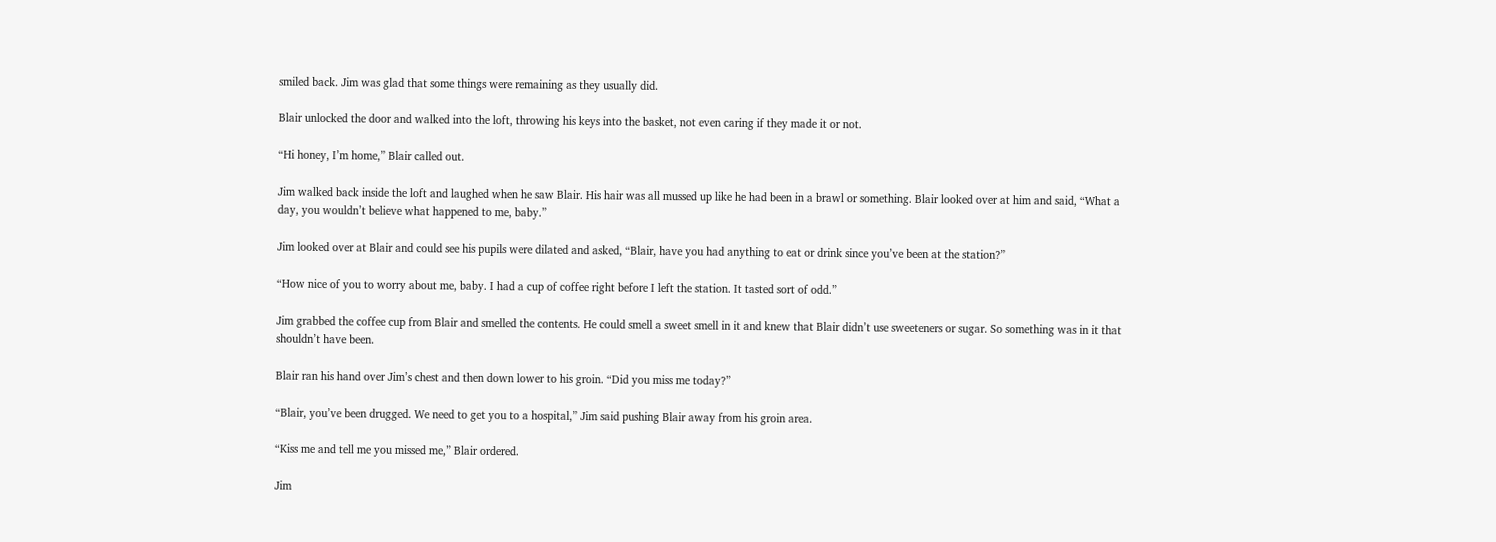smiled back. Jim was glad that some things were remaining as they usually did.

Blair unlocked the door and walked into the loft, throwing his keys into the basket, not even caring if they made it or not.

“Hi honey, I’m home,” Blair called out.

Jim walked back inside the loft and laughed when he saw Blair. His hair was all mussed up like he had been in a brawl or something. Blair looked over at him and said, “What a day, you wouldn’t believe what happened to me, baby.”

Jim looked over at Blair and could see his pupils were dilated and asked, “Blair, have you had anything to eat or drink since you’ve been at the station?”

“How nice of you to worry about me, baby. I had a cup of coffee right before I left the station. It tasted sort of odd.”

Jim grabbed the coffee cup from Blair and smelled the contents. He could smell a sweet smell in it and knew that Blair didn’t use sweeteners or sugar. So something was in it that shouldn’t have been.

Blair ran his hand over Jim’s chest and then down lower to his groin. “Did you miss me today?”

“Blair, you’ve been drugged. We need to get you to a hospital,” Jim said pushing Blair away from his groin area.

“Kiss me and tell me you missed me,” Blair ordered.

Jim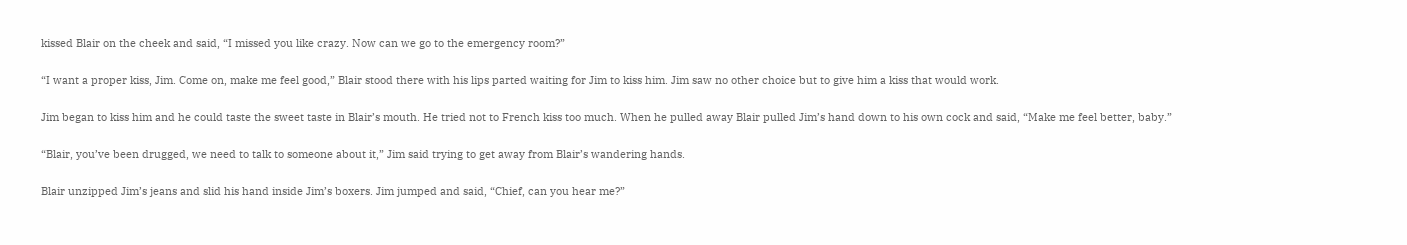kissed Blair on the cheek and said, “I missed you like crazy. Now can we go to the emergency room?”

“I want a proper kiss, Jim. Come on, make me feel good,” Blair stood there with his lips parted waiting for Jim to kiss him. Jim saw no other choice but to give him a kiss that would work.

Jim began to kiss him and he could taste the sweet taste in Blair’s mouth. He tried not to French kiss too much. When he pulled away Blair pulled Jim’s hand down to his own cock and said, “Make me feel better, baby.”

“Blair, you’ve been drugged, we need to talk to someone about it,” Jim said trying to get away from Blair’s wandering hands.

Blair unzipped Jim’s jeans and slid his hand inside Jim’s boxers. Jim jumped and said, “Chief, can you hear me?”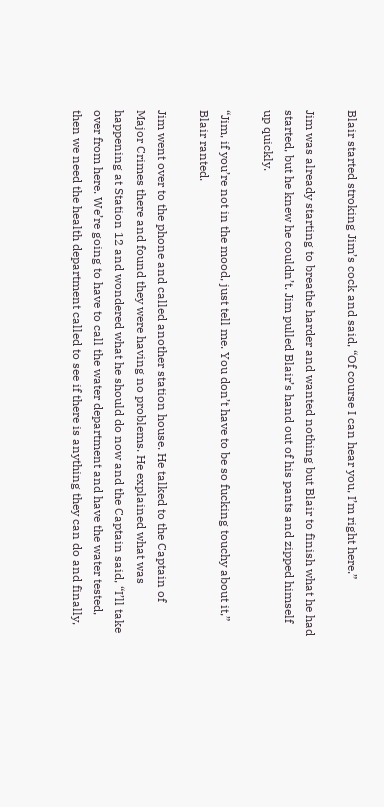Blair started stroking Jim’s cock and said, “Of course I can hear you, I’m right here.”

Jim was already starting to breathe harder and wanted nothing but Blair to finish what he had started, but he knew he couldn’t. Jim pulled Blair’s hand out of his pants and zipped himself up quickly.

“Jim, if you’re not in the mood, just tell me. You don’t have to be so fucking touchy about it,” Blair ranted.

Jim went over to the phone and called another station house. He talked to the Captain of Major Crimes there and found they were having no problems. He explained what was happening at Station 12 and wondered what he should do now and the Captain said, “I’ll take over from here. We’re going to have to call the water department and have the water tested, then we need the health department called to see if there is anything they can do and finally,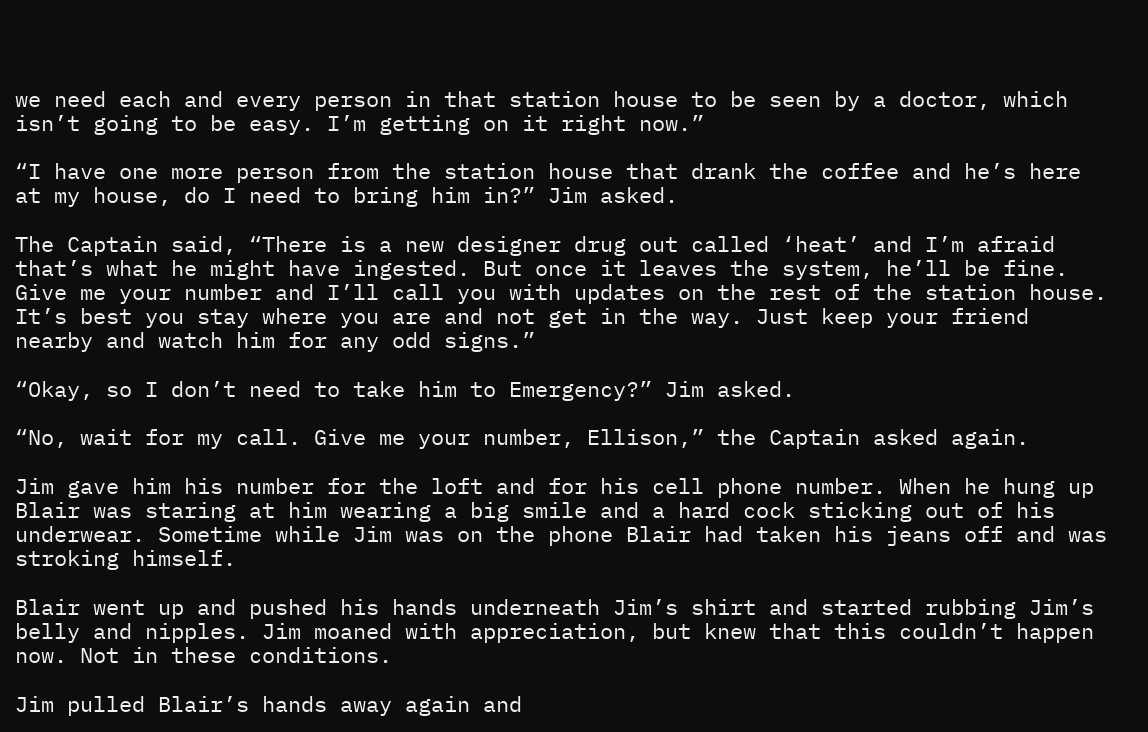we need each and every person in that station house to be seen by a doctor, which isn’t going to be easy. I’m getting on it right now.”

“I have one more person from the station house that drank the coffee and he’s here at my house, do I need to bring him in?” Jim asked.

The Captain said, “There is a new designer drug out called ‘heat’ and I’m afraid that’s what he might have ingested. But once it leaves the system, he’ll be fine. Give me your number and I’ll call you with updates on the rest of the station house. It’s best you stay where you are and not get in the way. Just keep your friend nearby and watch him for any odd signs.”

“Okay, so I don’t need to take him to Emergency?” Jim asked.

“No, wait for my call. Give me your number, Ellison,” the Captain asked again.

Jim gave him his number for the loft and for his cell phone number. When he hung up Blair was staring at him wearing a big smile and a hard cock sticking out of his underwear. Sometime while Jim was on the phone Blair had taken his jeans off and was stroking himself.

Blair went up and pushed his hands underneath Jim’s shirt and started rubbing Jim’s belly and nipples. Jim moaned with appreciation, but knew that this couldn’t happen now. Not in these conditions.

Jim pulled Blair’s hands away again and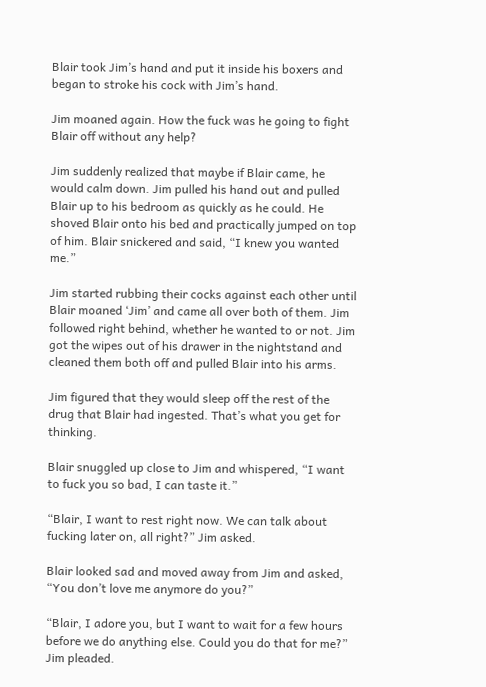Blair took Jim’s hand and put it inside his boxers and began to stroke his cock with Jim’s hand.

Jim moaned again. How the fuck was he going to fight Blair off without any help?

Jim suddenly realized that maybe if Blair came, he would calm down. Jim pulled his hand out and pulled Blair up to his bedroom as quickly as he could. He shoved Blair onto his bed and practically jumped on top of him. Blair snickered and said, “I knew you wanted me.”

Jim started rubbing their cocks against each other until Blair moaned ‘Jim’ and came all over both of them. Jim followed right behind, whether he wanted to or not. Jim got the wipes out of his drawer in the nightstand and cleaned them both off and pulled Blair into his arms.

Jim figured that they would sleep off the rest of the drug that Blair had ingested. That’s what you get for thinking.

Blair snuggled up close to Jim and whispered, “I want to fuck you so bad, I can taste it.”

“Blair, I want to rest right now. We can talk about fucking later on, all right?” Jim asked.

Blair looked sad and moved away from Jim and asked, “You don’t love me anymore do you?”

“Blair, I adore you, but I want to wait for a few hours before we do anything else. Could you do that for me?” Jim pleaded.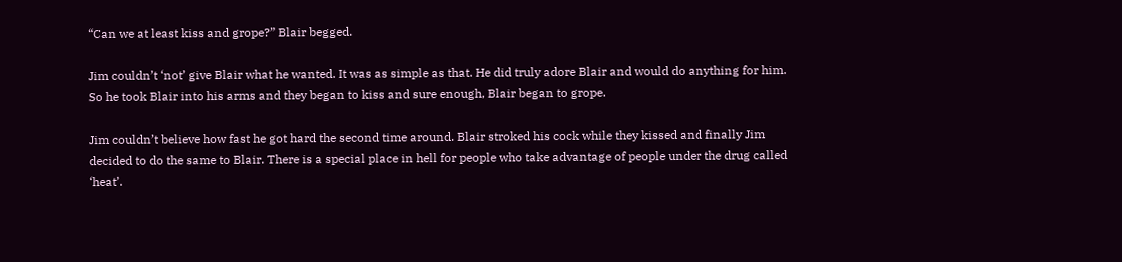“Can we at least kiss and grope?” Blair begged.

Jim couldn’t ‘not’ give Blair what he wanted. It was as simple as that. He did truly adore Blair and would do anything for him. So he took Blair into his arms and they began to kiss and sure enough, Blair began to grope.

Jim couldn’t believe how fast he got hard the second time around. Blair stroked his cock while they kissed and finally Jim decided to do the same to Blair. There is a special place in hell for people who take advantage of people under the drug called ‘heat’.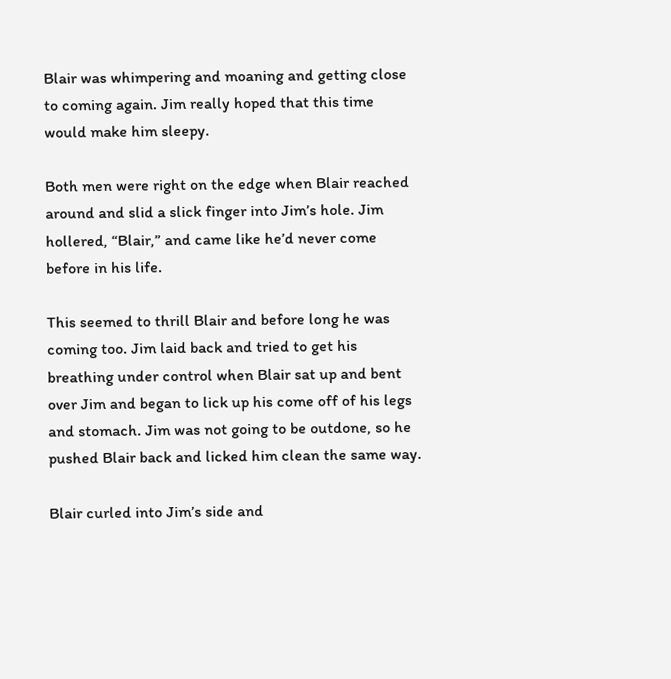Blair was whimpering and moaning and getting close to coming again. Jim really hoped that this time would make him sleepy.

Both men were right on the edge when Blair reached around and slid a slick finger into Jim’s hole. Jim hollered, “Blair,” and came like he’d never come before in his life.

This seemed to thrill Blair and before long he was coming too. Jim laid back and tried to get his breathing under control when Blair sat up and bent over Jim and began to lick up his come off of his legs and stomach. Jim was not going to be outdone, so he pushed Blair back and licked him clean the same way.

Blair curled into Jim’s side and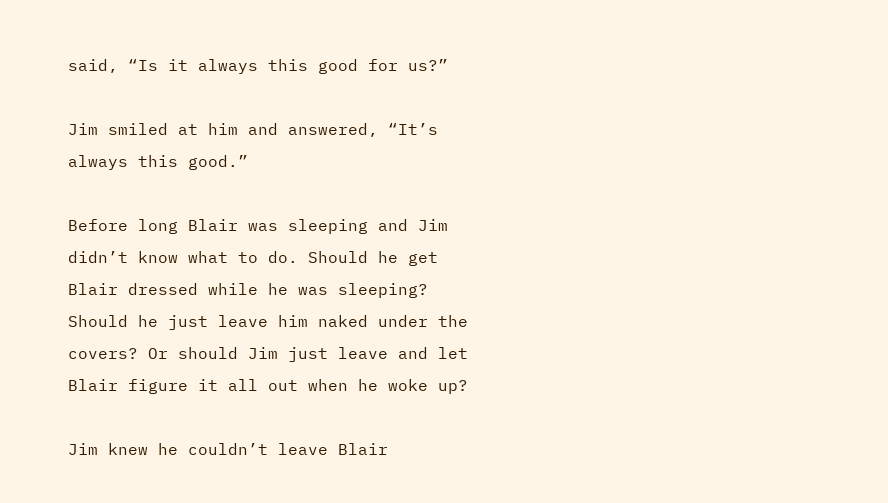said, “Is it always this good for us?”

Jim smiled at him and answered, “It’s always this good.”

Before long Blair was sleeping and Jim didn’t know what to do. Should he get Blair dressed while he was sleeping? Should he just leave him naked under the covers? Or should Jim just leave and let Blair figure it all out when he woke up?

Jim knew he couldn’t leave Blair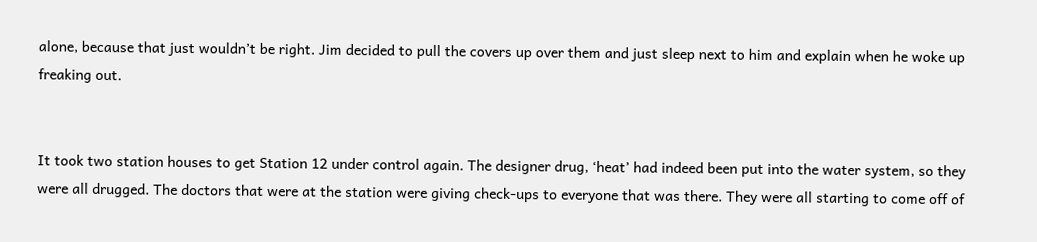alone, because that just wouldn’t be right. Jim decided to pull the covers up over them and just sleep next to him and explain when he woke up freaking out.


It took two station houses to get Station 12 under control again. The designer drug, ‘heat’ had indeed been put into the water system, so they were all drugged. The doctors that were at the station were giving check-ups to everyone that was there. They were all starting to come off of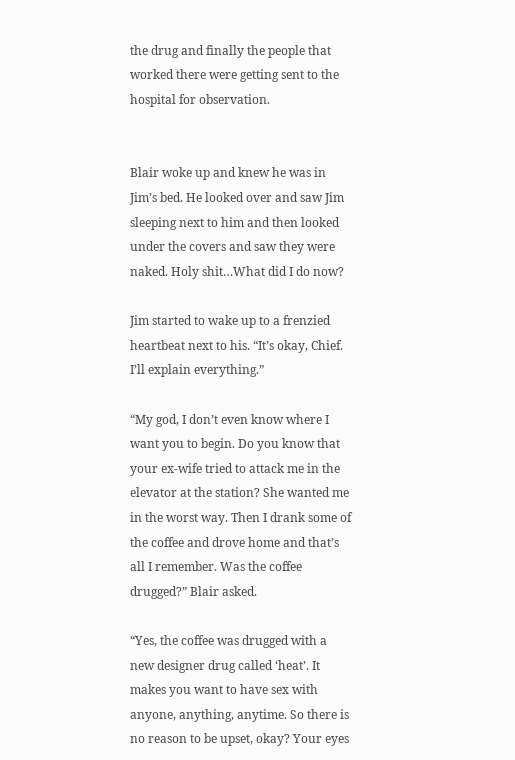the drug and finally the people that worked there were getting sent to the hospital for observation.


Blair woke up and knew he was in Jim’s bed. He looked over and saw Jim sleeping next to him and then looked under the covers and saw they were naked. Holy shit…What did I do now?

Jim started to wake up to a frenzied heartbeat next to his. “It’s okay, Chief. I’ll explain everything.”

“My god, I don’t even know where I want you to begin. Do you know that your ex-wife tried to attack me in the elevator at the station? She wanted me in the worst way. Then I drank some of the coffee and drove home and that’s all I remember. Was the coffee drugged?” Blair asked.

“Yes, the coffee was drugged with a new designer drug called ‘heat’. It makes you want to have sex with anyone, anything, anytime. So there is no reason to be upset, okay? Your eyes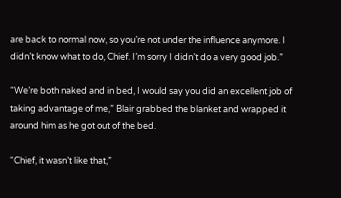are back to normal now, so you’re not under the influence anymore. I didn’t know what to do, Chief. I’m sorry I didn’t do a very good job.”

“We’re both naked and in bed, I would say you did an excellent job of taking advantage of me,” Blair grabbed the blanket and wrapped it around him as he got out of the bed.

“Chief, it wasn’t like that,”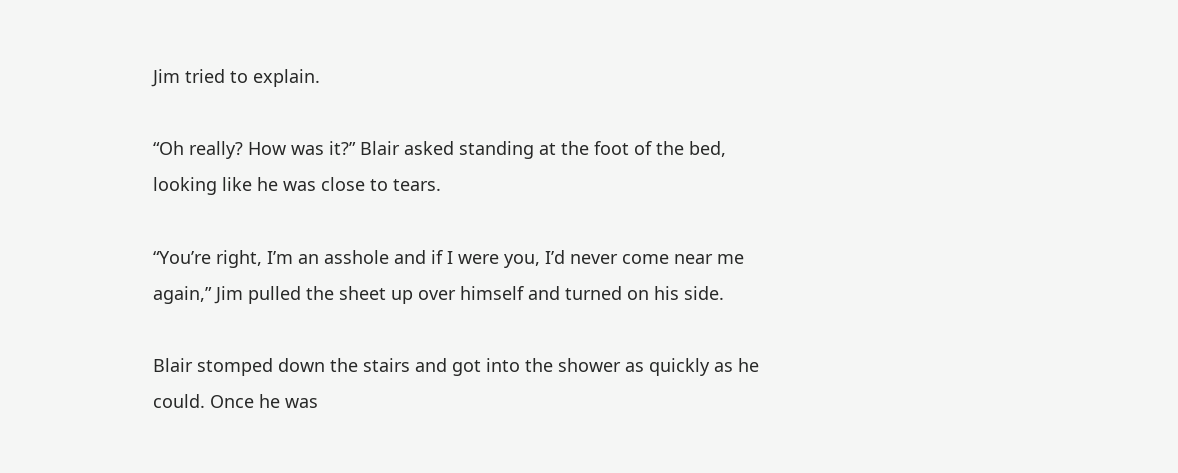Jim tried to explain.

“Oh really? How was it?” Blair asked standing at the foot of the bed, looking like he was close to tears.

“You’re right, I’m an asshole and if I were you, I’d never come near me again,” Jim pulled the sheet up over himself and turned on his side.

Blair stomped down the stairs and got into the shower as quickly as he could. Once he was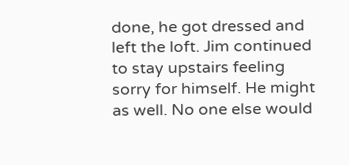done, he got dressed and left the loft. Jim continued to stay upstairs feeling sorry for himself. He might as well. No one else would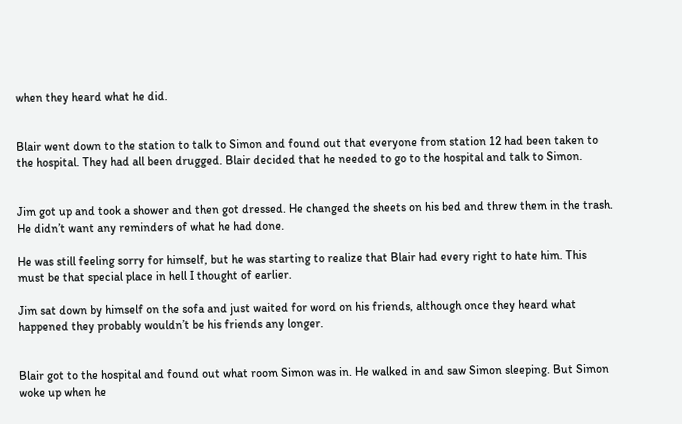when they heard what he did.


Blair went down to the station to talk to Simon and found out that everyone from station 12 had been taken to the hospital. They had all been drugged. Blair decided that he needed to go to the hospital and talk to Simon.


Jim got up and took a shower and then got dressed. He changed the sheets on his bed and threw them in the trash. He didn’t want any reminders of what he had done.

He was still feeling sorry for himself, but he was starting to realize that Blair had every right to hate him. This must be that special place in hell I thought of earlier.

Jim sat down by himself on the sofa and just waited for word on his friends, although once they heard what happened they probably wouldn’t be his friends any longer.


Blair got to the hospital and found out what room Simon was in. He walked in and saw Simon sleeping. But Simon woke up when he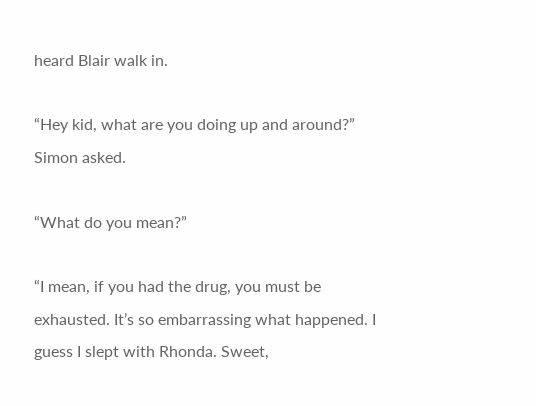heard Blair walk in.

“Hey kid, what are you doing up and around?” Simon asked.

“What do you mean?”

“I mean, if you had the drug, you must be exhausted. It’s so embarrassing what happened. I guess I slept with Rhonda. Sweet,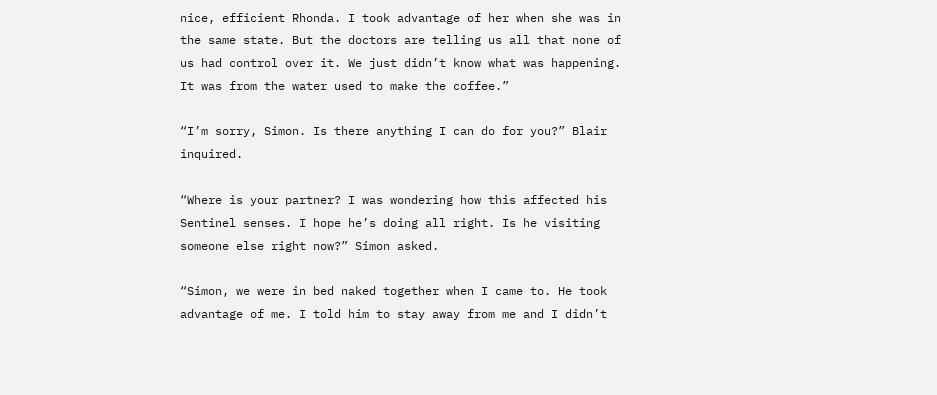nice, efficient Rhonda. I took advantage of her when she was in the same state. But the doctors are telling us all that none of us had control over it. We just didn’t know what was happening. It was from the water used to make the coffee.”

“I’m sorry, Simon. Is there anything I can do for you?” Blair inquired.

“Where is your partner? I was wondering how this affected his Sentinel senses. I hope he’s doing all right. Is he visiting someone else right now?” Simon asked.

“Simon, we were in bed naked together when I came to. He took advantage of me. I told him to stay away from me and I didn’t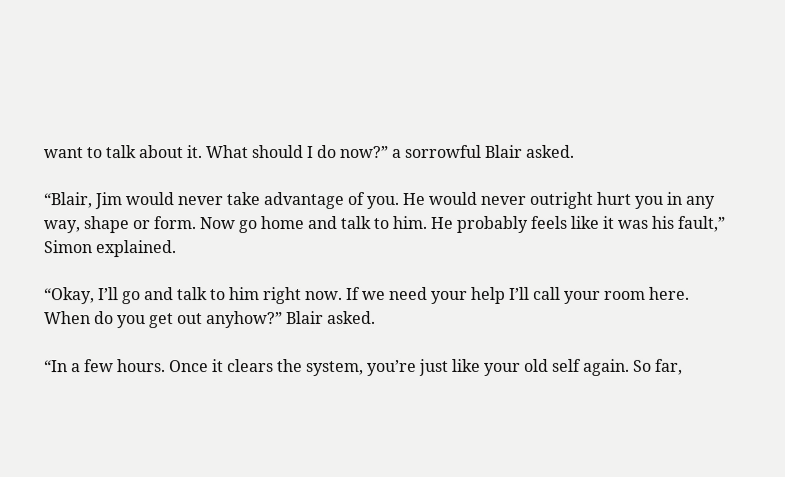want to talk about it. What should I do now?” a sorrowful Blair asked.

“Blair, Jim would never take advantage of you. He would never outright hurt you in any way, shape or form. Now go home and talk to him. He probably feels like it was his fault,” Simon explained.

“Okay, I’ll go and talk to him right now. If we need your help I’ll call your room here. When do you get out anyhow?” Blair asked.

“In a few hours. Once it clears the system, you’re just like your old self again. So far,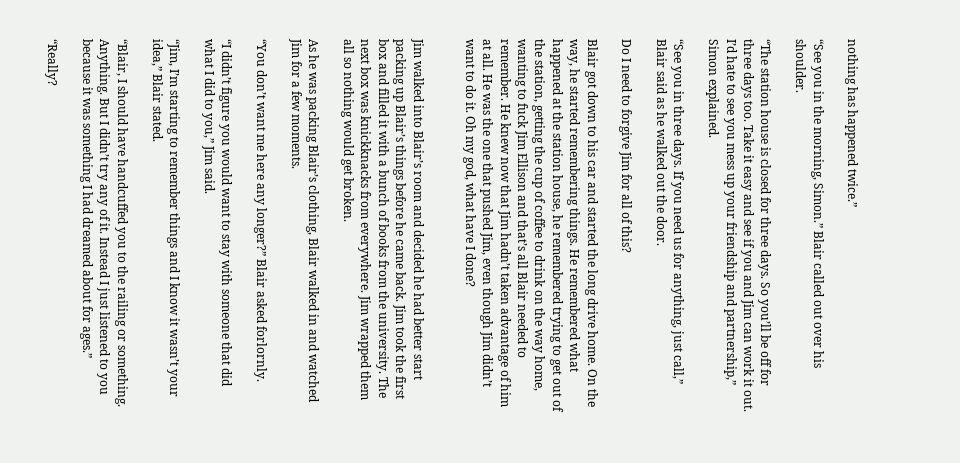nothing has happened twice.”

“See you in the morning, Simon.” Blair called out over his shoulder.

“The station house is closed for three days. So you’ll be off for three days too. Take it easy and see if you and Jim can work it out. I’d hate to see you mess up your friendship and partnership,” Simon explained.

“See you in three days. If you need us for anything, just call,” Blair said as he walked out the door.

Do I need to forgive Jim for all of this?

Blair got down to his car and started the long drive home. On the way, he started remembering things. He remembered what happened at the station house, he remembered trying to get out of the station, getting the cup of coffee to drink on the way home, wanting to fuck Jim Ellison and that’s all Blair needed to remember. He knew now that Jim hadn’t taken advantage of him at all. He was the one that pushed Jim, even though Jim didn’t want to do it. Oh my god, what have I done?


Jim walked into Blair’s room and decided he had better start packing up Blair’s things before he came back. Jim took the first box and filled it with a bunch of books from the university. The next box was knickknacks from everywhere. Jim wrapped them all so nothing would get broken.

As he was packing Blair’s clothing, Blair walked in and watched Jim for a few moments.

“You don’t want me here any longer?” Blair asked forlornly.

“I didn’t figure you would want to stay with someone that did what I did to you,” Jim said.

“Jim, I’m starting to remember things and I know it wasn’t your idea,” Blair stated.

“Blair, I should have handcuffed you to the railing or something. Anything. But I didn’t try any of it. Instead I just listened to you because it was something I had dreamed about for ages.”

“Really?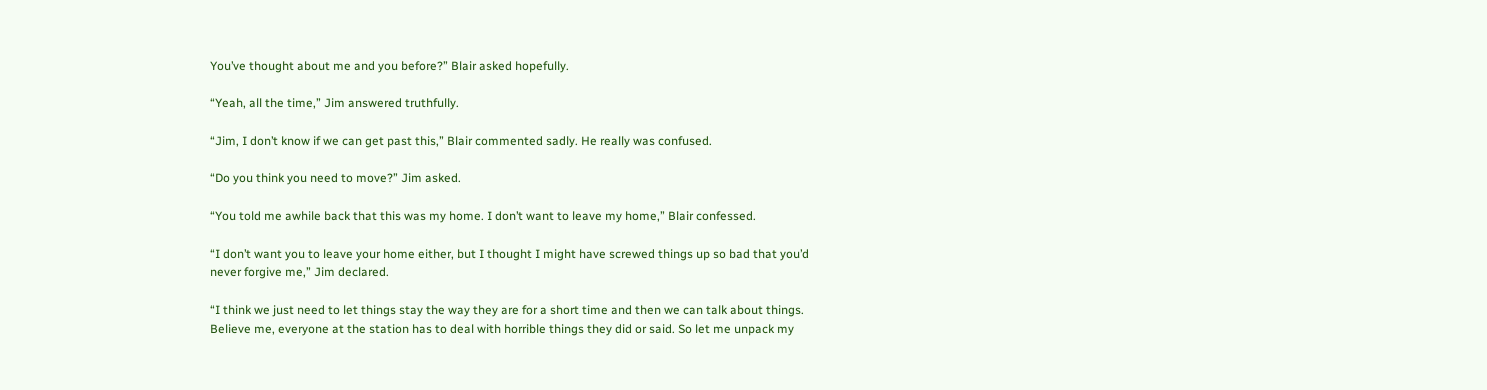You’ve thought about me and you before?” Blair asked hopefully.

“Yeah, all the time,” Jim answered truthfully.

“Jim, I don’t know if we can get past this,” Blair commented sadly. He really was confused.

“Do you think you need to move?” Jim asked.

“You told me awhile back that this was my home. I don’t want to leave my home,” Blair confessed.

“I don’t want you to leave your home either, but I thought I might have screwed things up so bad that you’d never forgive me,” Jim declared.

“I think we just need to let things stay the way they are for a short time and then we can talk about things. Believe me, everyone at the station has to deal with horrible things they did or said. So let me unpack my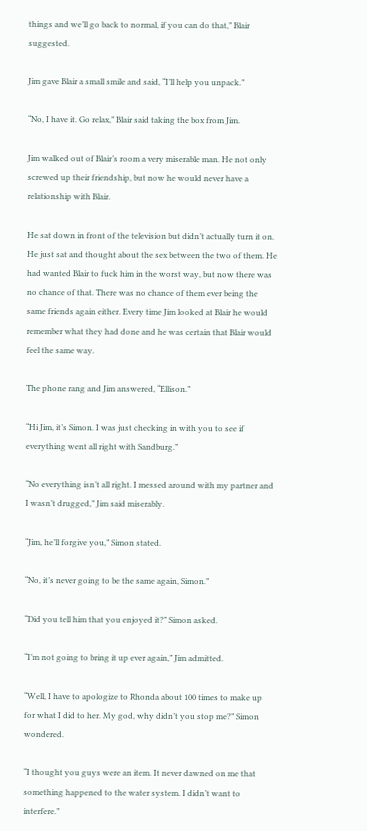things and we’ll go back to normal, if you can do that,” Blair suggested.

Jim gave Blair a small smile and said, “I’ll help you unpack.”

“No, I have it. Go relax,” Blair said taking the box from Jim.

Jim walked out of Blair’s room a very miserable man. He not only screwed up their friendship, but now he would never have a relationship with Blair.

He sat down in front of the television but didn’t actually turn it on. He just sat and thought about the sex between the two of them. He had wanted Blair to fuck him in the worst way, but now there was no chance of that. There was no chance of them ever being the same friends again either. Every time Jim looked at Blair he would remember what they had done and he was certain that Blair would feel the same way.

The phone rang and Jim answered, “Ellison.”

“Hi Jim, it’s Simon. I was just checking in with you to see if everything went all right with Sandburg.”

“No everything isn’t all right. I messed around with my partner and I wasn’t drugged,” Jim said miserably.

“Jim, he’ll forgive you,” Simon stated.

“No, it’s never going to be the same again, Simon.”

“Did you tell him that you enjoyed it?” Simon asked.

“I’m not going to bring it up ever again,” Jim admitted.

“Well, I have to apologize to Rhonda about 100 times to make up for what I did to her. My god, why didn’t you stop me?” Simon wondered.

“I thought you guys were an item. It never dawned on me that something happened to the water system. I didn’t want to interfere.”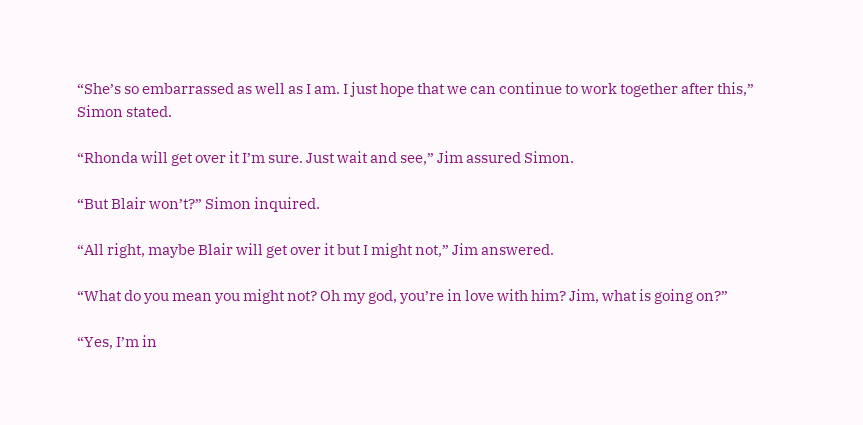“She’s so embarrassed as well as I am. I just hope that we can continue to work together after this,” Simon stated.

“Rhonda will get over it I’m sure. Just wait and see,” Jim assured Simon.

“But Blair won’t?” Simon inquired.

“All right, maybe Blair will get over it but I might not,” Jim answered.

“What do you mean you might not? Oh my god, you’re in love with him? Jim, what is going on?”

“Yes, I’m in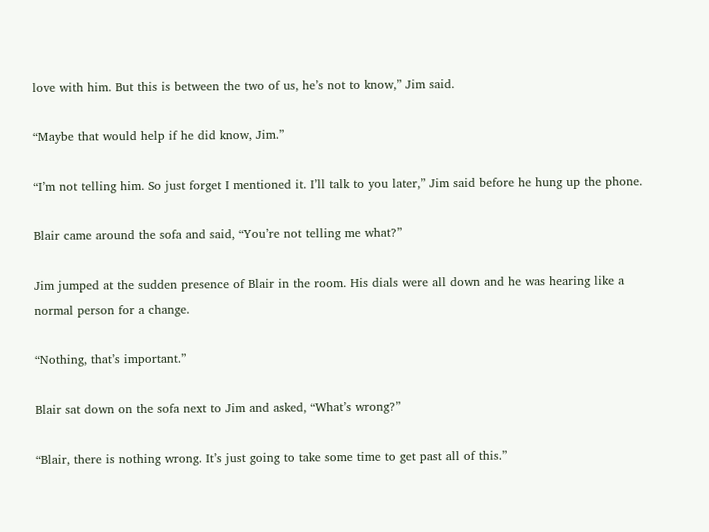love with him. But this is between the two of us, he’s not to know,” Jim said.

“Maybe that would help if he did know, Jim.”

“I’m not telling him. So just forget I mentioned it. I’ll talk to you later,” Jim said before he hung up the phone.

Blair came around the sofa and said, “You’re not telling me what?”

Jim jumped at the sudden presence of Blair in the room. His dials were all down and he was hearing like a normal person for a change.

“Nothing, that’s important.”

Blair sat down on the sofa next to Jim and asked, “What’s wrong?”

“Blair, there is nothing wrong. It’s just going to take some time to get past all of this.”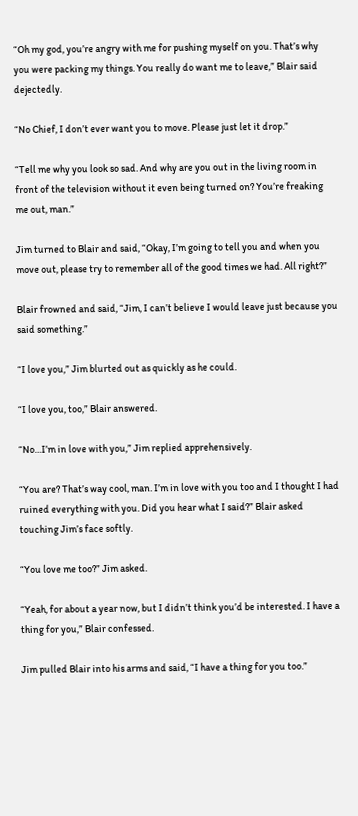“Oh my god, you’re angry with me for pushing myself on you. That’s why you were packing my things. You really do want me to leave,” Blair said dejectedly.

“No Chief, I don’t ever want you to move. Please just let it drop.”

“Tell me why you look so sad. And why are you out in the living room in front of the television without it even being turned on? You’re freaking me out, man.”

Jim turned to Blair and said, “Okay, I’m going to tell you and when you move out, please try to remember all of the good times we had. All right?”

Blair frowned and said, “Jim, I can’t believe I would leave just because you said something.”

“I love you,” Jim blurted out as quickly as he could.

“I love you, too,” Blair answered.

“No…I’m in love with you,” Jim replied apprehensively.

“You are? That’s way cool, man. I’m in love with you too and I thought I had ruined everything with you. Did you hear what I said?” Blair asked touching Jim’s face softly.

“You love me too?” Jim asked.

“Yeah, for about a year now, but I didn’t think you’d be interested. I have a thing for you,” Blair confessed.

Jim pulled Blair into his arms and said, “I have a thing for you too.”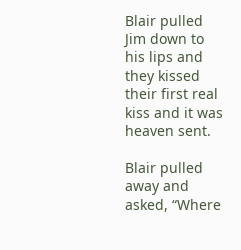Blair pulled Jim down to his lips and they kissed their first real kiss and it was heaven sent.

Blair pulled away and asked, “Where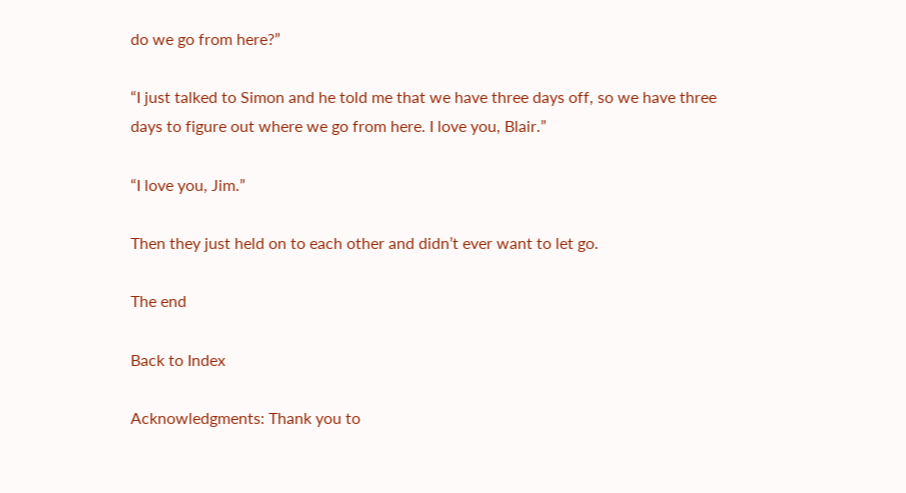do we go from here?”

“I just talked to Simon and he told me that we have three days off, so we have three days to figure out where we go from here. I love you, Blair.”

“I love you, Jim.”

Then they just held on to each other and didn’t ever want to let go.

The end

Back to Index

Acknowledgments: Thank you to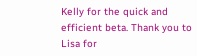Kelly for the quick and efficient beta. Thank you to Lisa for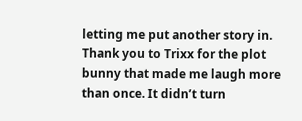letting me put another story in. Thank you to Trixx for the plot bunny that made me laugh more than once. It didn’t turn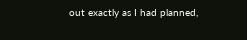out exactly as I had planned,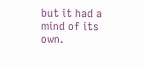but it had a mind of its own.